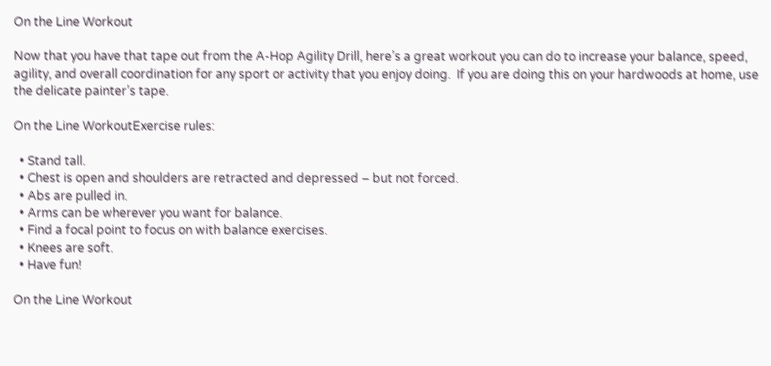On the Line Workout

Now that you have that tape out from the A-Hop Agility Drill, here’s a great workout you can do to increase your balance, speed, agility, and overall coordination for any sport or activity that you enjoy doing.  If you are doing this on your hardwoods at home, use the delicate painter’s tape.

On the Line WorkoutExercise rules:

  • Stand tall.
  • Chest is open and shoulders are retracted and depressed – but not forced.
  • Abs are pulled in.
  • Arms can be wherever you want for balance.
  • Find a focal point to focus on with balance exercises.
  • Knees are soft.
  • Have fun!

On the Line Workout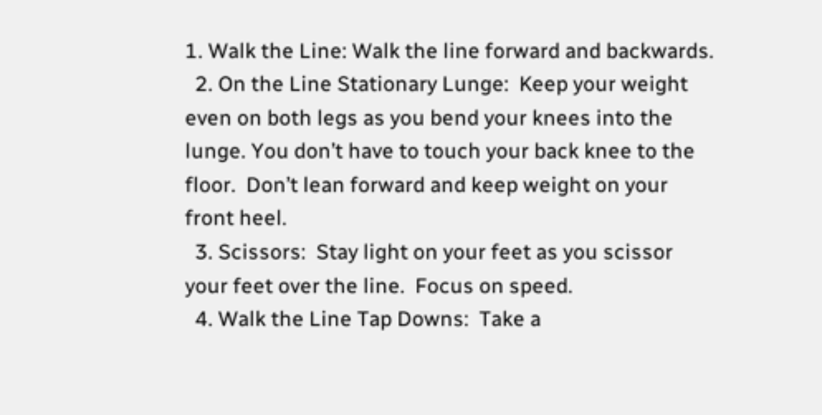1. Walk the Line: Walk the line forward and backwards.
  2. On the Line Stationary Lunge:  Keep your weight even on both legs as you bend your knees into the lunge. You don’t have to touch your back knee to the floor.  Don’t lean forward and keep weight on your front heel.
  3. Scissors:  Stay light on your feet as you scissor your feet over the line.  Focus on speed.
  4. Walk the Line Tap Downs:  Take a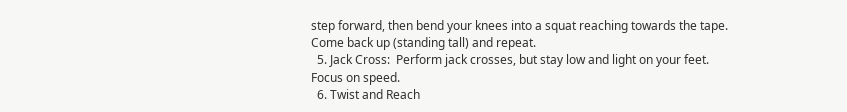step forward, then bend your knees into a squat reaching towards the tape. Come back up (standing tall) and repeat.
  5. Jack Cross:  Perform jack crosses, but stay low and light on your feet.  Focus on speed.
  6. Twist and Reach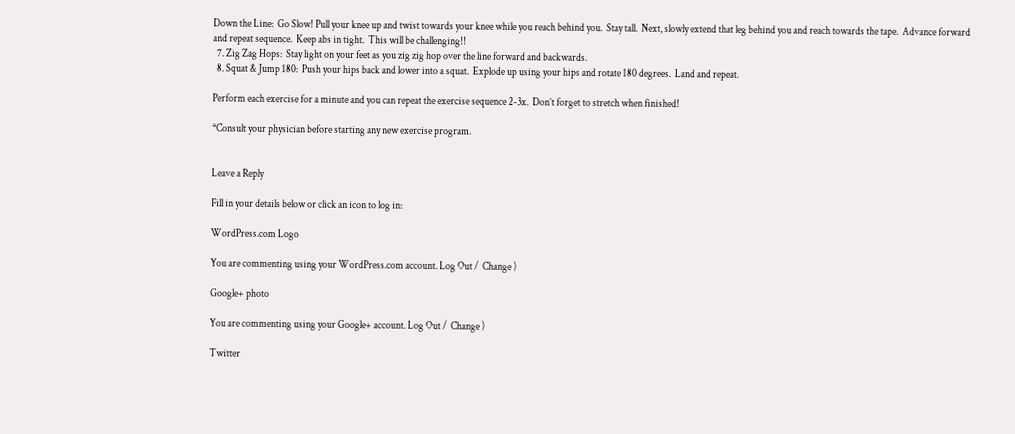Down the Line:  Go Slow! Pull your knee up and twist towards your knee while you reach behind you.  Stay tall.  Next, slowly extend that leg behind you and reach towards the tape.  Advance forward and repeat sequence.  Keep abs in tight.  This will be challenging!!
  7. Zig Zag Hops:  Stay light on your feet as you zig zig hop over the line forward and backwards.
  8. Squat & Jump 180:  Push your hips back and lower into a squat.  Explode up using your hips and rotate 180 degrees.  Land and repeat.

Perform each exercise for a minute and you can repeat the exercise sequence 2-3x.  Don’t forget to stretch when finished!

*Consult your physician before starting any new exercise program.


Leave a Reply

Fill in your details below or click an icon to log in:

WordPress.com Logo

You are commenting using your WordPress.com account. Log Out /  Change )

Google+ photo

You are commenting using your Google+ account. Log Out /  Change )

Twitter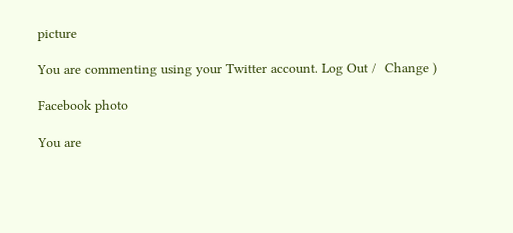picture

You are commenting using your Twitter account. Log Out /  Change )

Facebook photo

You are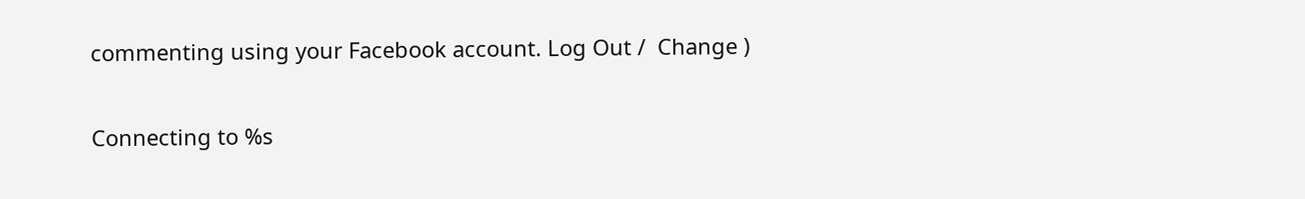commenting using your Facebook account. Log Out /  Change )


Connecting to %s